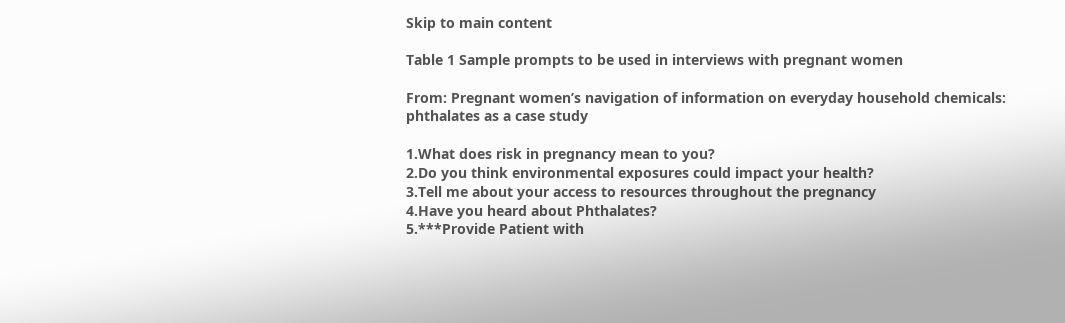Skip to main content

Table 1 Sample prompts to be used in interviews with pregnant women

From: Pregnant women’s navigation of information on everyday household chemicals: phthalates as a case study

1.What does risk in pregnancy mean to you?
2.Do you think environmental exposures could impact your health?
3.Tell me about your access to resources throughout the pregnancy
4.Have you heard about Phthalates?
5.***Provide Patient with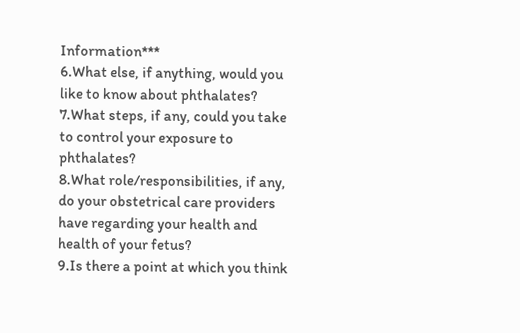Information***
6.What else, if anything, would you like to know about phthalates?
7.What steps, if any, could you take to control your exposure to phthalates?
8.What role/responsibilities, if any, do your obstetrical care providers have regarding your health and health of your fetus?
9.Is there a point at which you think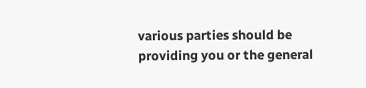various parties should be providing you or the general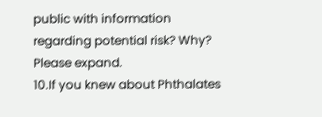public with information regarding potential risk? Why? Please expand.
10.If you knew about Phthalates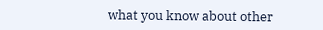what you know about other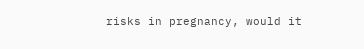risks in pregnancy, would it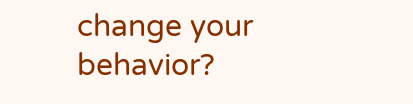change your behavior?